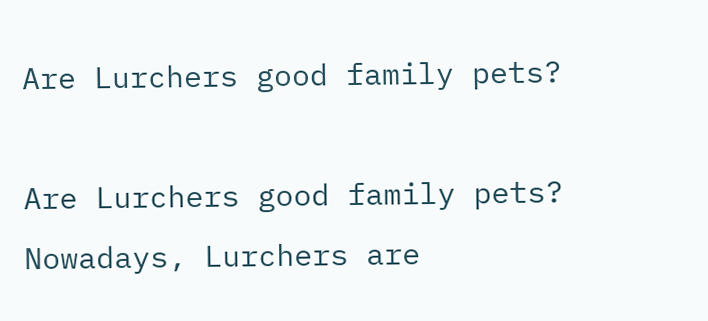Are Lurchers good family pets?

Are Lurchers good family pets? Nowadays, Lurchers are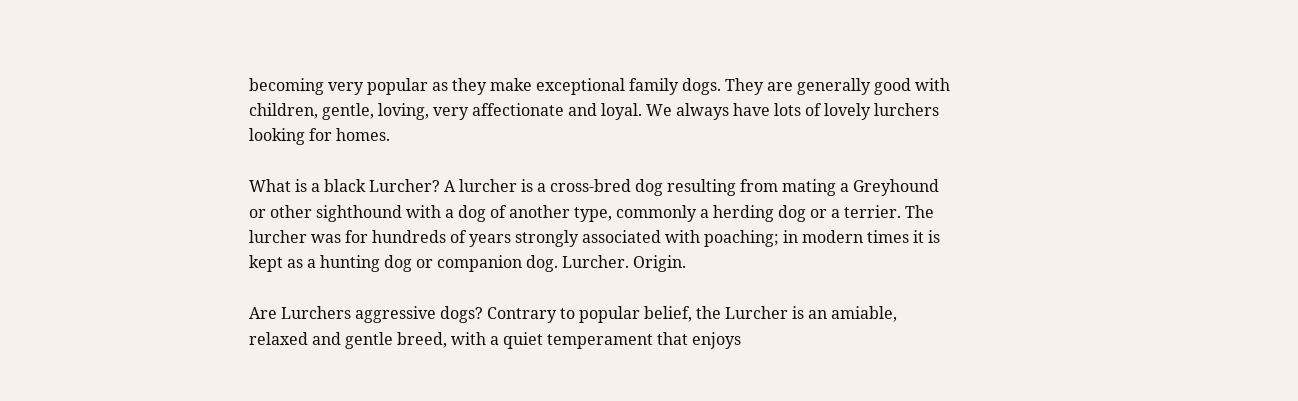becoming very popular as they make exceptional family dogs. They are generally good with children, gentle, loving, very affectionate and loyal. We always have lots of lovely lurchers looking for homes.

What is a black Lurcher? A lurcher is a cross-bred dog resulting from mating a Greyhound or other sighthound with a dog of another type, commonly a herding dog or a terrier. The lurcher was for hundreds of years strongly associated with poaching; in modern times it is kept as a hunting dog or companion dog. Lurcher. Origin.

Are Lurchers aggressive dogs? Contrary to popular belief, the Lurcher is an amiable, relaxed and gentle breed, with a quiet temperament that enjoys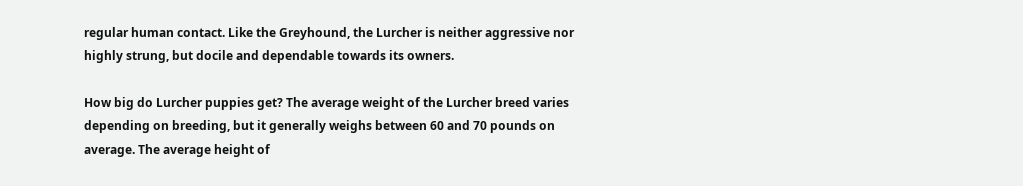regular human contact. Like the Greyhound, the Lurcher is neither aggressive nor highly strung, but docile and dependable towards its owners.

How big do Lurcher puppies get? The average weight of the Lurcher breed varies depending on breeding, but it generally weighs between 60 and 70 pounds on average. The average height of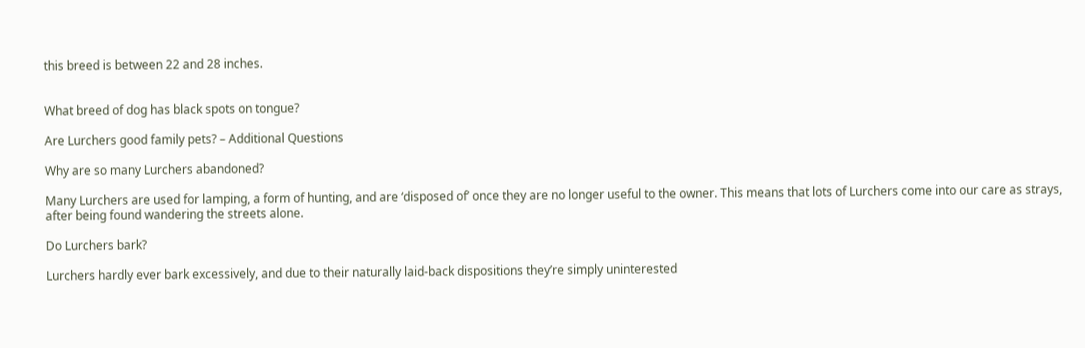this breed is between 22 and 28 inches.


What breed of dog has black spots on tongue?

Are Lurchers good family pets? – Additional Questions

Why are so many Lurchers abandoned?

Many Lurchers are used for lamping, a form of hunting, and are ‘disposed of’ once they are no longer useful to the owner. This means that lots of Lurchers come into our care as strays, after being found wandering the streets alone.

Do Lurchers bark?

Lurchers hardly ever bark excessively, and due to their naturally laid-back dispositions they’re simply uninterested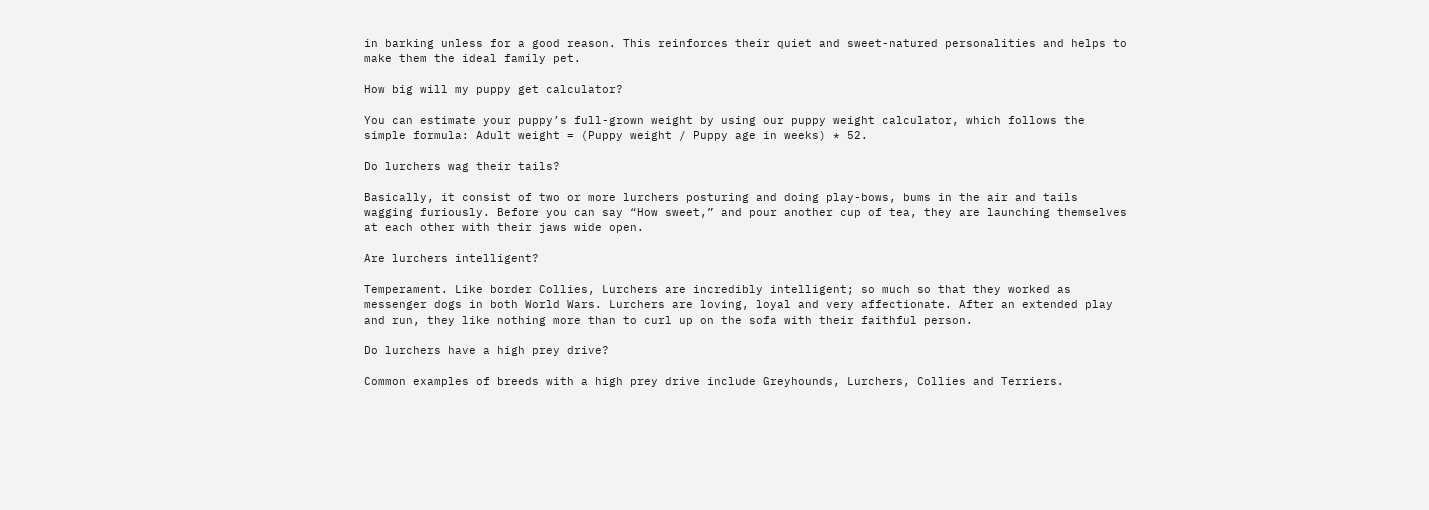in barking unless for a good reason. This reinforces their quiet and sweet-natured personalities and helps to make them the ideal family pet.

How big will my puppy get calculator?

You can estimate your puppy’s full-grown weight by using our puppy weight calculator, which follows the simple formula: Adult weight = (Puppy weight / Puppy age in weeks) * 52.

Do lurchers wag their tails?

Basically, it consist of two or more lurchers posturing and doing play-bows, bums in the air and tails wagging furiously. Before you can say “How sweet,” and pour another cup of tea, they are launching themselves at each other with their jaws wide open.

Are lurchers intelligent?

Temperament. Like border Collies, Lurchers are incredibly intelligent; so much so that they worked as messenger dogs in both World Wars. Lurchers are loving, loyal and very affectionate. After an extended play and run, they like nothing more than to curl up on the sofa with their faithful person.

Do lurchers have a high prey drive?

Common examples of breeds with a high prey drive include Greyhounds, Lurchers, Collies and Terriers.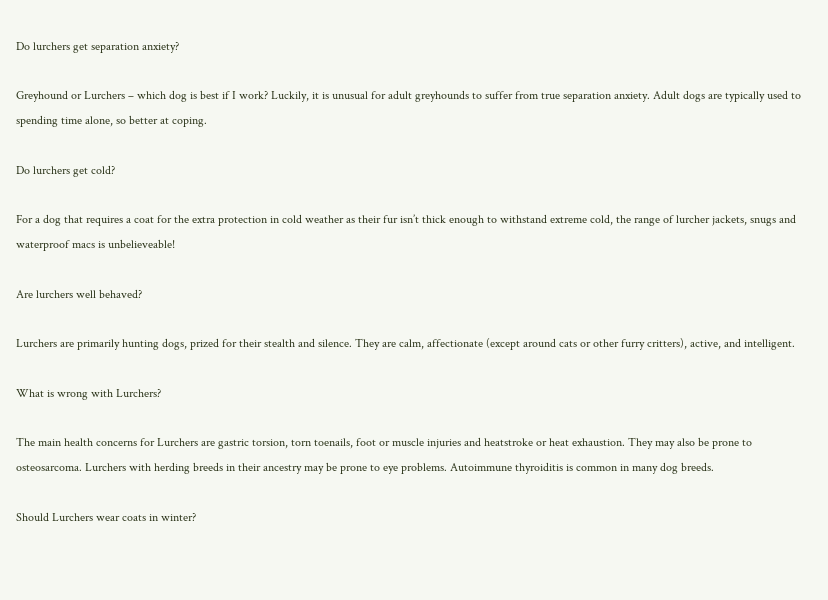Do lurchers get separation anxiety?

Greyhound or Lurchers – which dog is best if I work? Luckily, it is unusual for adult greyhounds to suffer from true separation anxiety. Adult dogs are typically used to spending time alone, so better at coping.

Do lurchers get cold?

For a dog that requires a coat for the extra protection in cold weather as their fur isn’t thick enough to withstand extreme cold, the range of lurcher jackets, snugs and waterproof macs is unbelieveable!

Are lurchers well behaved?

Lurchers are primarily hunting dogs, prized for their stealth and silence. They are calm, affectionate (except around cats or other furry critters), active, and intelligent.

What is wrong with Lurchers?

The main health concerns for Lurchers are gastric torsion, torn toenails, foot or muscle injuries and heatstroke or heat exhaustion. They may also be prone to osteosarcoma. Lurchers with herding breeds in their ancestry may be prone to eye problems. Autoimmune thyroiditis is common in many dog breeds.

Should Lurchers wear coats in winter?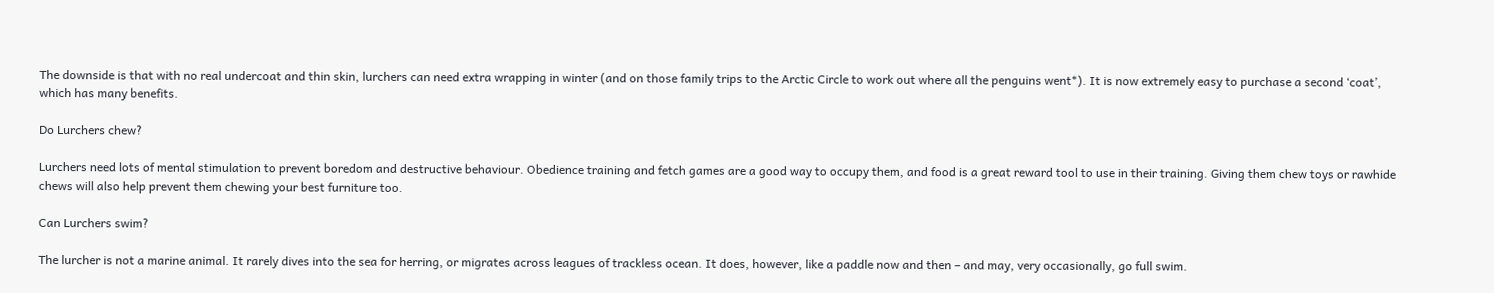The downside is that with no real undercoat and thin skin, lurchers can need extra wrapping in winter (and on those family trips to the Arctic Circle to work out where all the penguins went*). It is now extremely easy to purchase a second ‘coat’, which has many benefits.

Do Lurchers chew?

Lurchers need lots of mental stimulation to prevent boredom and destructive behaviour. Obedience training and fetch games are a good way to occupy them, and food is a great reward tool to use in their training. Giving them chew toys or rawhide chews will also help prevent them chewing your best furniture too.

Can Lurchers swim?

The lurcher is not a marine animal. It rarely dives into the sea for herring, or migrates across leagues of trackless ocean. It does, however, like a paddle now and then – and may, very occasionally, go full swim.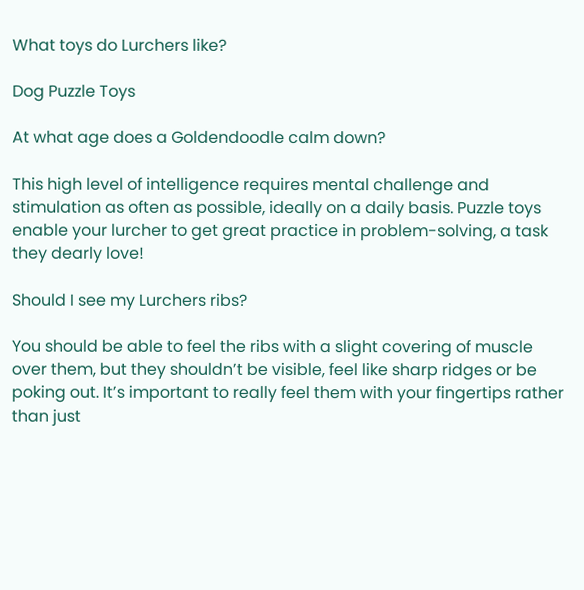What toys do Lurchers like?

Dog Puzzle Toys

At what age does a Goldendoodle calm down?

This high level of intelligence requires mental challenge and stimulation as often as possible, ideally on a daily basis. Puzzle toys enable your lurcher to get great practice in problem-solving, a task they dearly love!

Should I see my Lurchers ribs?

You should be able to feel the ribs with a slight covering of muscle over them, but they shouldn’t be visible, feel like sharp ridges or be poking out. It’s important to really feel them with your fingertips rather than just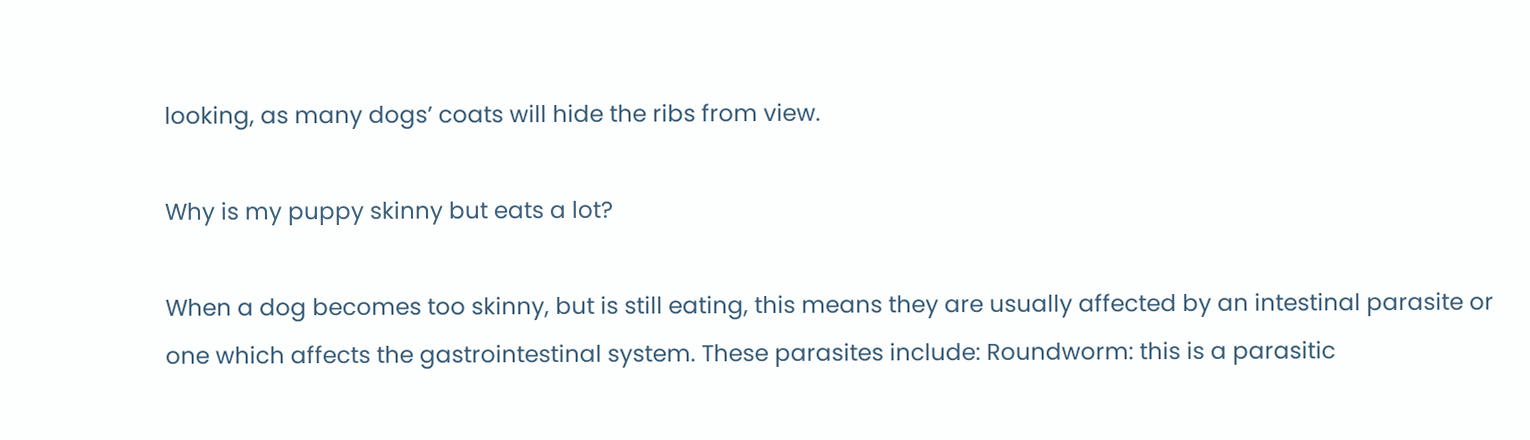looking, as many dogs’ coats will hide the ribs from view.

Why is my puppy skinny but eats a lot?

When a dog becomes too skinny, but is still eating, this means they are usually affected by an intestinal parasite or one which affects the gastrointestinal system. These parasites include: Roundworm: this is a parasitic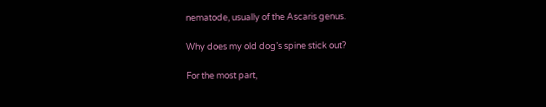nematode, usually of the Ascaris genus.

Why does my old dog’s spine stick out?

For the most part,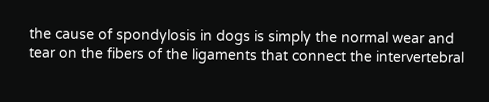the cause of spondylosis in dogs is simply the normal wear and tear on the fibers of the ligaments that connect the intervertebral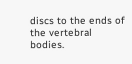discs to the ends of the vertebral bodies.